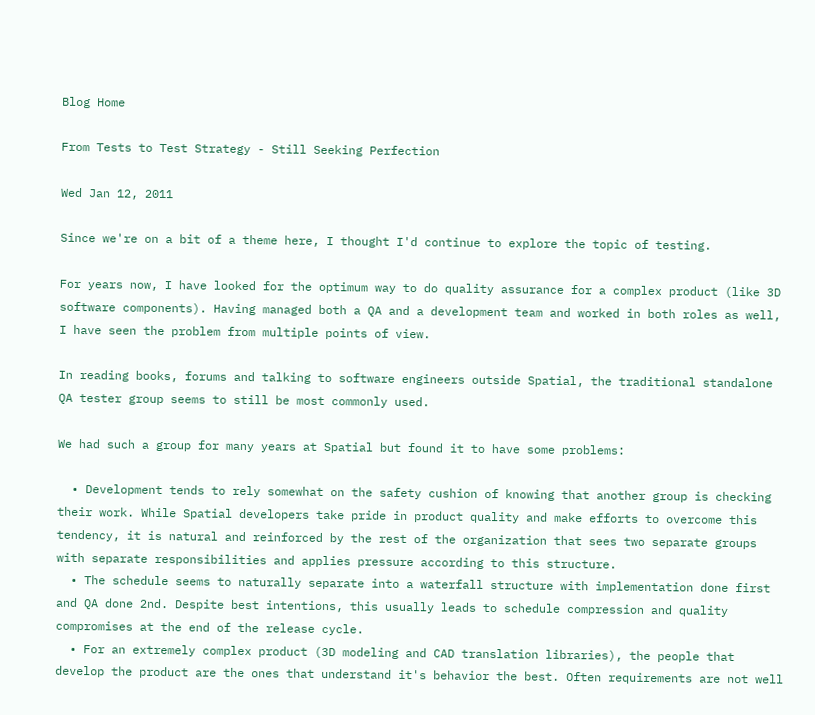Blog Home

From Tests to Test Strategy - Still Seeking Perfection

Wed Jan 12, 2011

Since we're on a bit of a theme here, I thought I'd continue to explore the topic of testing.

For years now, I have looked for the optimum way to do quality assurance for a complex product (like 3D software components). Having managed both a QA and a development team and worked in both roles as well, I have seen the problem from multiple points of view.

In reading books, forums and talking to software engineers outside Spatial, the traditional standalone QA tester group seems to still be most commonly used.

We had such a group for many years at Spatial but found it to have some problems:

  • Development tends to rely somewhat on the safety cushion of knowing that another group is checking their work. While Spatial developers take pride in product quality and make efforts to overcome this tendency, it is natural and reinforced by the rest of the organization that sees two separate groups with separate responsibilities and applies pressure according to this structure.
  • The schedule seems to naturally separate into a waterfall structure with implementation done first and QA done 2nd. Despite best intentions, this usually leads to schedule compression and quality compromises at the end of the release cycle.
  • For an extremely complex product (3D modeling and CAD translation libraries), the people that develop the product are the ones that understand it's behavior the best. Often requirements are not well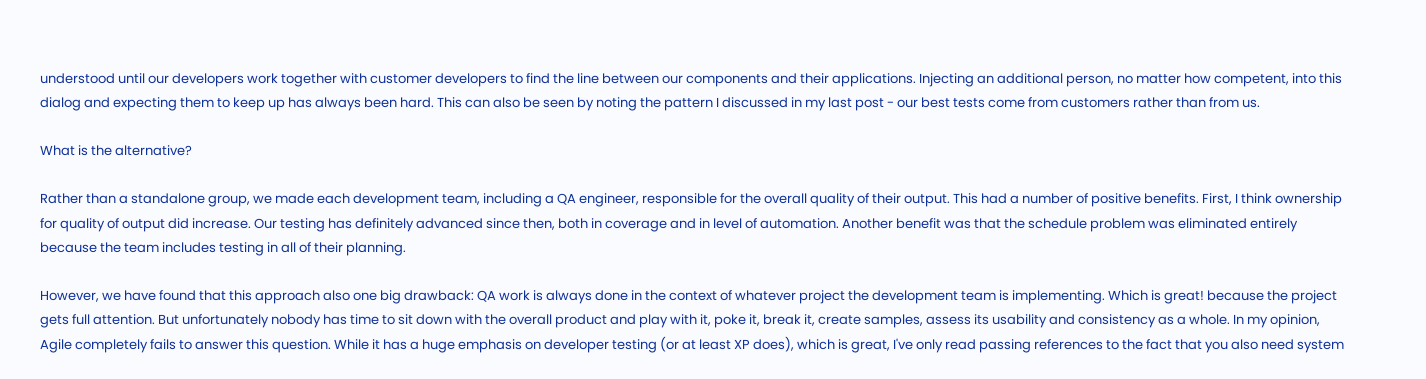understood until our developers work together with customer developers to find the line between our components and their applications. Injecting an additional person, no matter how competent, into this dialog and expecting them to keep up has always been hard. This can also be seen by noting the pattern I discussed in my last post - our best tests come from customers rather than from us.

What is the alternative?

Rather than a standalone group, we made each development team, including a QA engineer, responsible for the overall quality of their output. This had a number of positive benefits. First, I think ownership for quality of output did increase. Our testing has definitely advanced since then, both in coverage and in level of automation. Another benefit was that the schedule problem was eliminated entirely because the team includes testing in all of their planning.

However, we have found that this approach also one big drawback: QA work is always done in the context of whatever project the development team is implementing. Which is great! because the project gets full attention. But unfortunately nobody has time to sit down with the overall product and play with it, poke it, break it, create samples, assess its usability and consistency as a whole. In my opinion, Agile completely fails to answer this question. While it has a huge emphasis on developer testing (or at least XP does), which is great, I've only read passing references to the fact that you also need system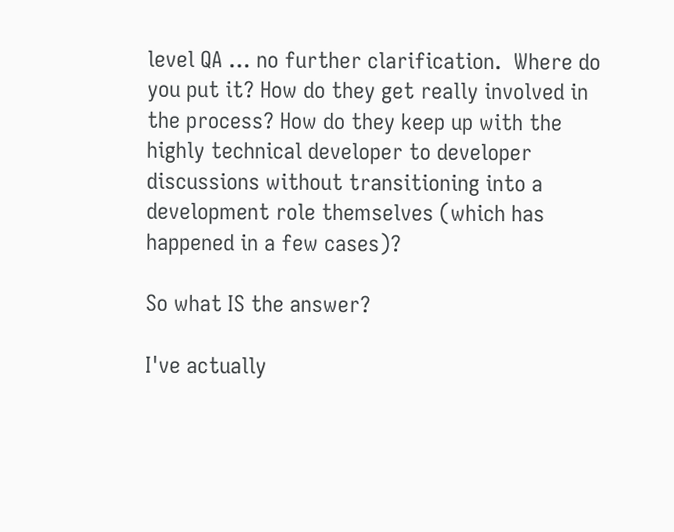level QA … no further clarification.  Where do you put it? How do they get really involved in the process? How do they keep up with the highly technical developer to developer discussions without transitioning into a development role themselves (which has happened in a few cases)?

So what IS the answer?

I've actually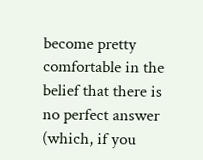become pretty comfortable in the belief that there is no perfect answer (which, if you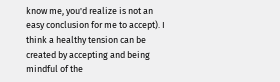know me, you'd realize is not an easy conclusion for me to accept). I think a healthy tension can be created by accepting and being mindful of the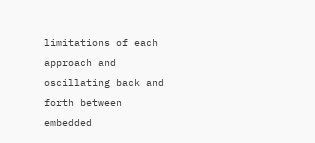limitations of each approach and oscillating back and forth between embedded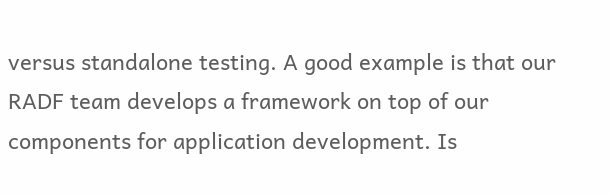versus standalone testing. A good example is that our RADF team develops a framework on top of our components for application development. Is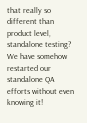that really so different than product level, standalone testing? We have somehow restarted our standalone QA efforts without even knowing it!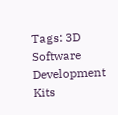Tags: 3D Software Development Kits